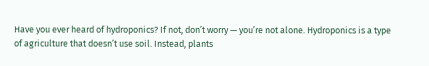Have you ever heard of hydroponics? If not, don’t worry — you’re not alone. Hydroponics is a type of agriculture that doesn’t use soil. Instead, plants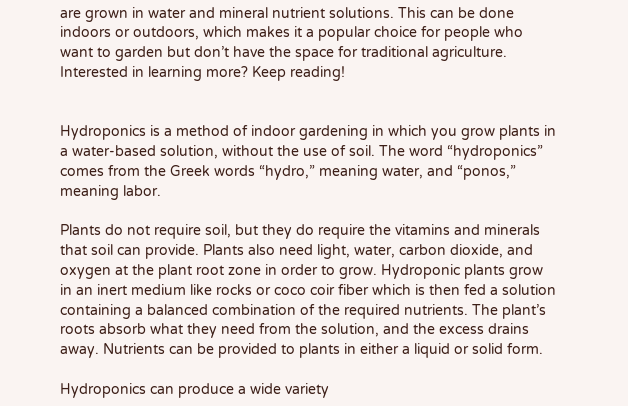are grown in water and mineral nutrient solutions. This can be done indoors or outdoors, which makes it a popular choice for people who want to garden but don’t have the space for traditional agriculture. Interested in learning more? Keep reading!


Hydroponics is a method of indoor gardening in which you grow plants in a water-based solution, without the use of soil. The word “hydroponics” comes from the Greek words “hydro,” meaning water, and “ponos,” meaning labor.

Plants do not require soil, but they do require the vitamins and minerals that soil can provide. Plants also need light, water, carbon dioxide, and oxygen at the plant root zone in order to grow. Hydroponic plants grow in an inert medium like rocks or coco coir fiber which is then fed a solution containing a balanced combination of the required nutrients. The plant’s roots absorb what they need from the solution, and the excess drains away. Nutrients can be provided to plants in either a liquid or solid form.

Hydroponics can produce a wide variety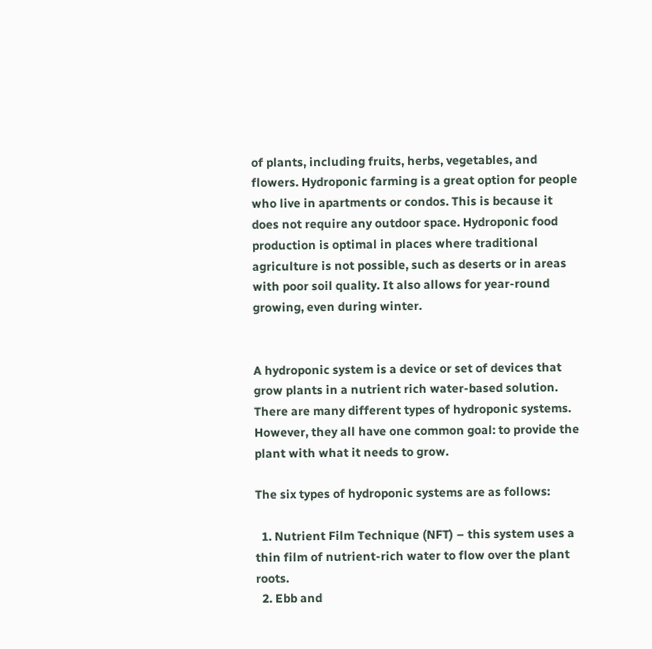of plants, including fruits, herbs, vegetables, and flowers. Hydroponic farming is a great option for people who live in apartments or condos. This is because it does not require any outdoor space. Hydroponic food production is optimal in places where traditional agriculture is not possible, such as deserts or in areas with poor soil quality. It also allows for year-round growing, even during winter.


A hydroponic system is a device or set of devices that grow plants in a nutrient rich water-based solution. There are many different types of hydroponic systems. However, they all have one common goal: to provide the plant with what it needs to grow.

The six types of hydroponic systems are as follows:

  1. Nutrient Film Technique (NFT) – this system uses a thin film of nutrient-rich water to flow over the plant roots.
  2. Ebb and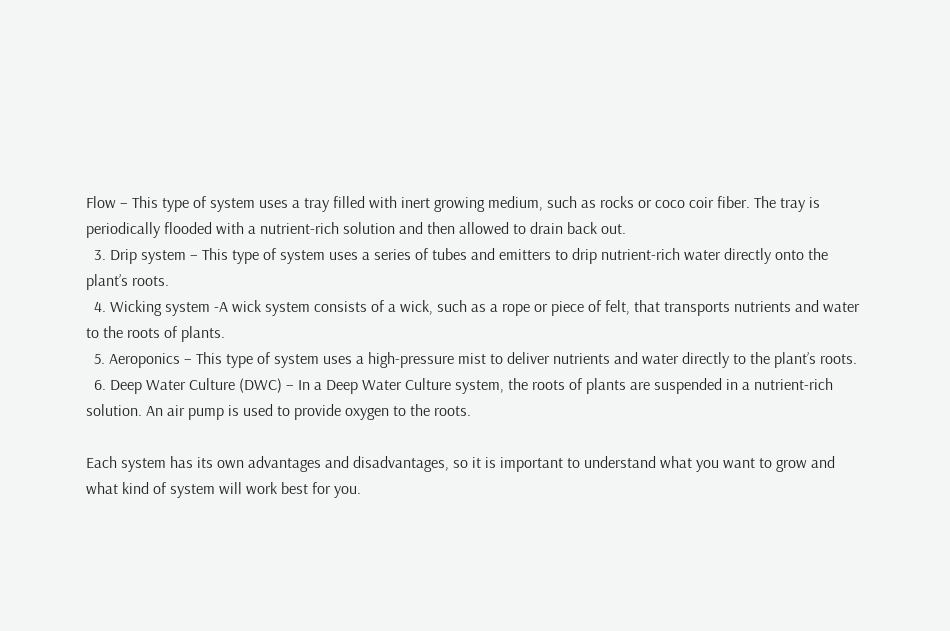Flow – This type of system uses a tray filled with inert growing medium, such as rocks or coco coir fiber. The tray is periodically flooded with a nutrient-rich solution and then allowed to drain back out.
  3. Drip system – This type of system uses a series of tubes and emitters to drip nutrient-rich water directly onto the plant’s roots.
  4. Wicking system -A wick system consists of a wick, such as a rope or piece of felt, that transports nutrients and water to the roots of plants.
  5. Aeroponics – This type of system uses a high-pressure mist to deliver nutrients and water directly to the plant’s roots.
  6. Deep Water Culture (DWC) – In a Deep Water Culture system, the roots of plants are suspended in a nutrient-rich solution. An air pump is used to provide oxygen to the roots.

Each system has its own advantages and disadvantages, so it is important to understand what you want to grow and what kind of system will work best for you.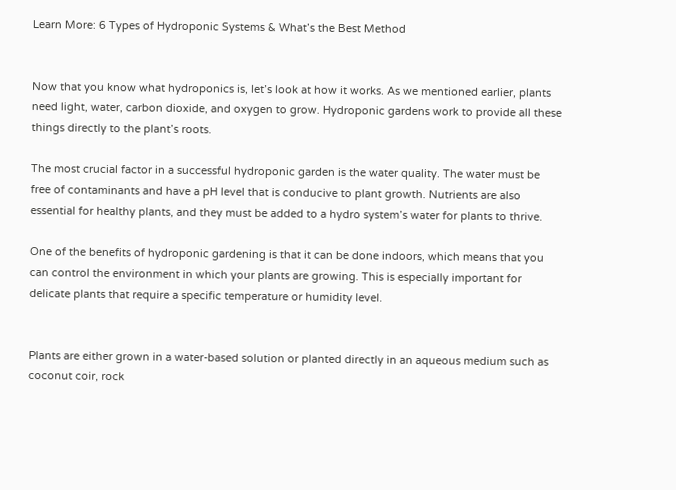Learn More: 6 Types of Hydroponic Systems & What’s the Best Method


Now that you know what hydroponics is, let’s look at how it works. As we mentioned earlier, plants need light, water, carbon dioxide, and oxygen to grow. Hydroponic gardens work to provide all these things directly to the plant’s roots.

The most crucial factor in a successful hydroponic garden is the water quality. The water must be free of contaminants and have a pH level that is conducive to plant growth. Nutrients are also essential for healthy plants, and they must be added to a hydro system’s water for plants to thrive.

One of the benefits of hydroponic gardening is that it can be done indoors, which means that you can control the environment in which your plants are growing. This is especially important for delicate plants that require a specific temperature or humidity level.


Plants are either grown in a water-based solution or planted directly in an aqueous medium such as coconut coir, rock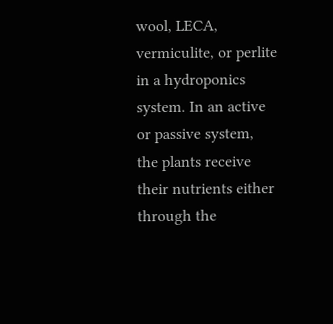wool, LECA, vermiculite, or perlite in a hydroponics system. In an active or passive system, the plants receive their nutrients either through the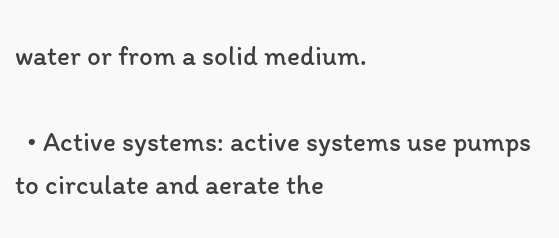water or from a solid medium.

  • Active systems: active systems use pumps to circulate and aerate the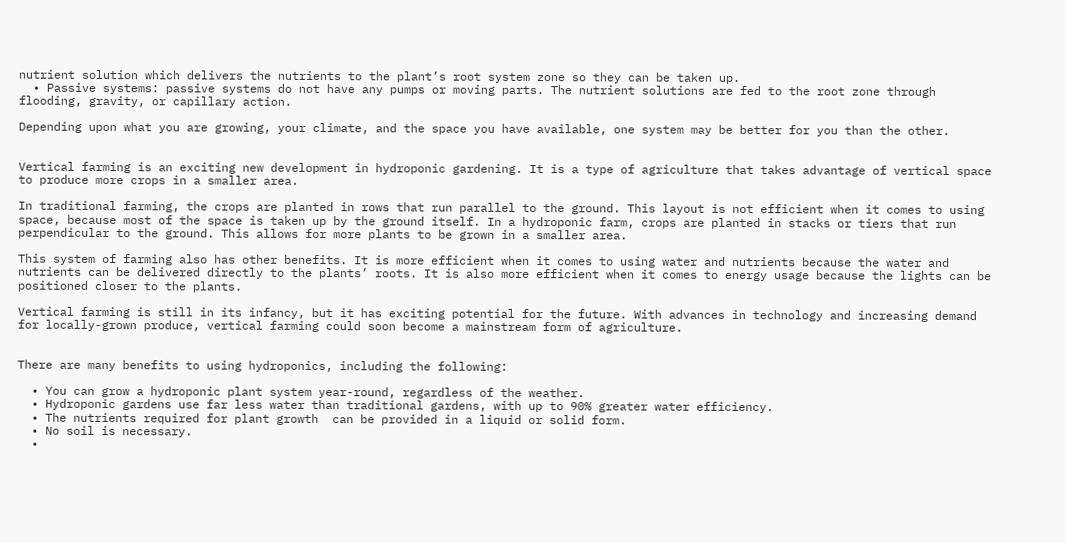nutrient solution which delivers the nutrients to the plant’s root system zone so they can be taken up.
  • Passive systems: passive systems do not have any pumps or moving parts. The nutrient solutions are fed to the root zone through flooding, gravity, or capillary action.

Depending upon what you are growing, your climate, and the space you have available, one system may be better for you than the other.


Vertical farming is an exciting new development in hydroponic gardening. It is a type of agriculture that takes advantage of vertical space to produce more crops in a smaller area.

In traditional farming, the crops are planted in rows that run parallel to the ground. This layout is not efficient when it comes to using space, because most of the space is taken up by the ground itself. In a hydroponic farm, crops are planted in stacks or tiers that run perpendicular to the ground. This allows for more plants to be grown in a smaller area.

This system of farming also has other benefits. It is more efficient when it comes to using water and nutrients because the water and nutrients can be delivered directly to the plants’ roots. It is also more efficient when it comes to energy usage because the lights can be positioned closer to the plants.

Vertical farming is still in its infancy, but it has exciting potential for the future. With advances in technology and increasing demand for locally-grown produce, vertical farming could soon become a mainstream form of agriculture.


There are many benefits to using hydroponics, including the following:

  • You can grow a hydroponic plant system year-round, regardless of the weather.
  • Hydroponic gardens use far less water than traditional gardens, with up to 90% greater water efficiency.
  • The nutrients required for plant growth  can be provided in a liquid or solid form.
  • No soil is necessary.
  •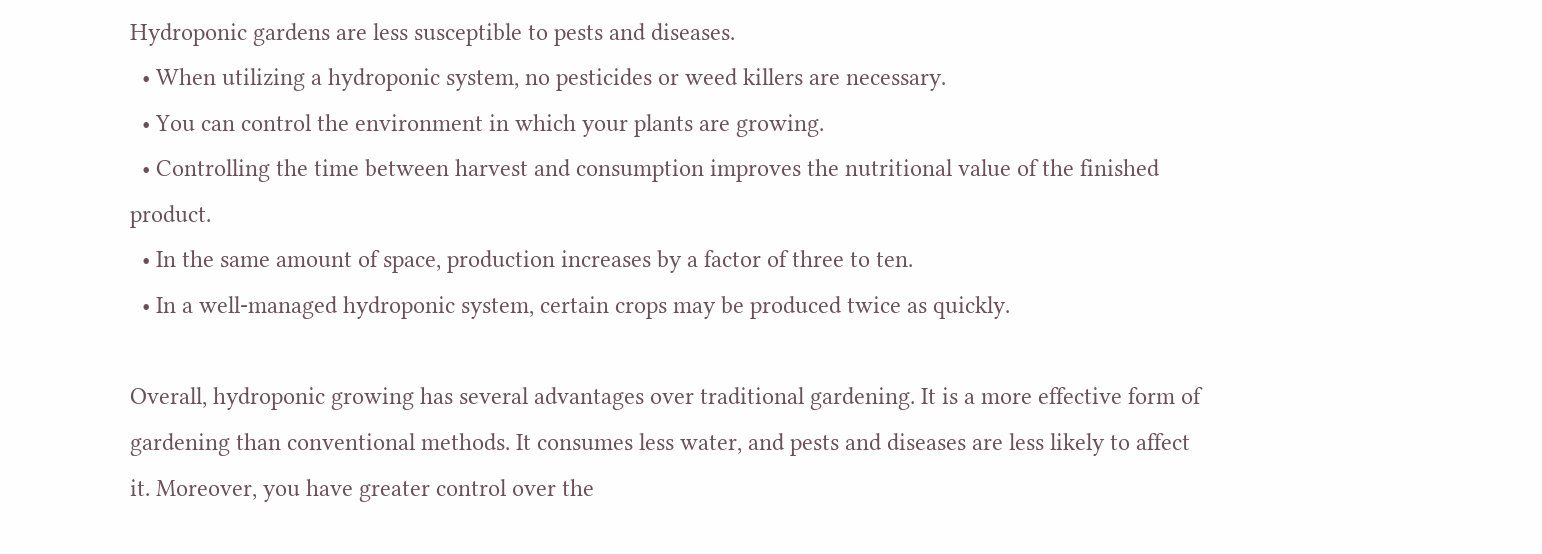Hydroponic gardens are less susceptible to pests and diseases.
  • When utilizing a hydroponic system, no pesticides or weed killers are necessary.
  • You can control the environment in which your plants are growing.
  • Controlling the time between harvest and consumption improves the nutritional value of the finished product.
  • In the same amount of space, production increases by a factor of three to ten.
  • In a well-managed hydroponic system, certain crops may be produced twice as quickly.

Overall, hydroponic growing has several advantages over traditional gardening. It is a more effective form of gardening than conventional methods. It consumes less water, and pests and diseases are less likely to affect it. Moreover, you have greater control over the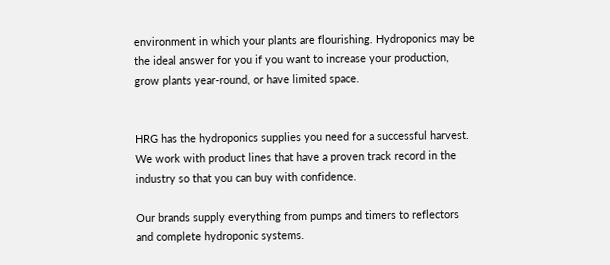environment in which your plants are flourishing. Hydroponics may be the ideal answer for you if you want to increase your production, grow plants year-round, or have limited space.


HRG has the hydroponics supplies you need for a successful harvest. We work with product lines that have a proven track record in the industry so that you can buy with confidence.

Our brands supply everything from pumps and timers to reflectors and complete hydroponic systems.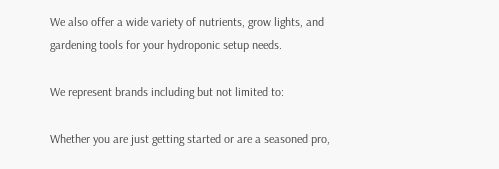We also offer a wide variety of nutrients, grow lights, and gardening tools for your hydroponic setup needs.

We represent brands including but not limited to:

Whether you are just getting started or are a seasoned pro,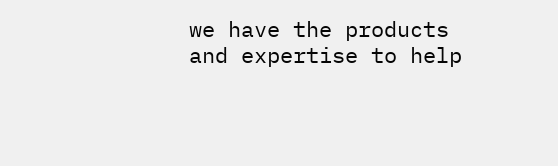we have the products and expertise to help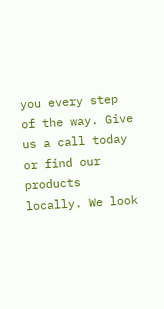you every step of the way. Give us a call today or find our products locally. We look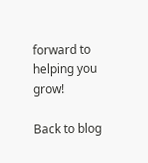forward to helping you grow!

Back to blog